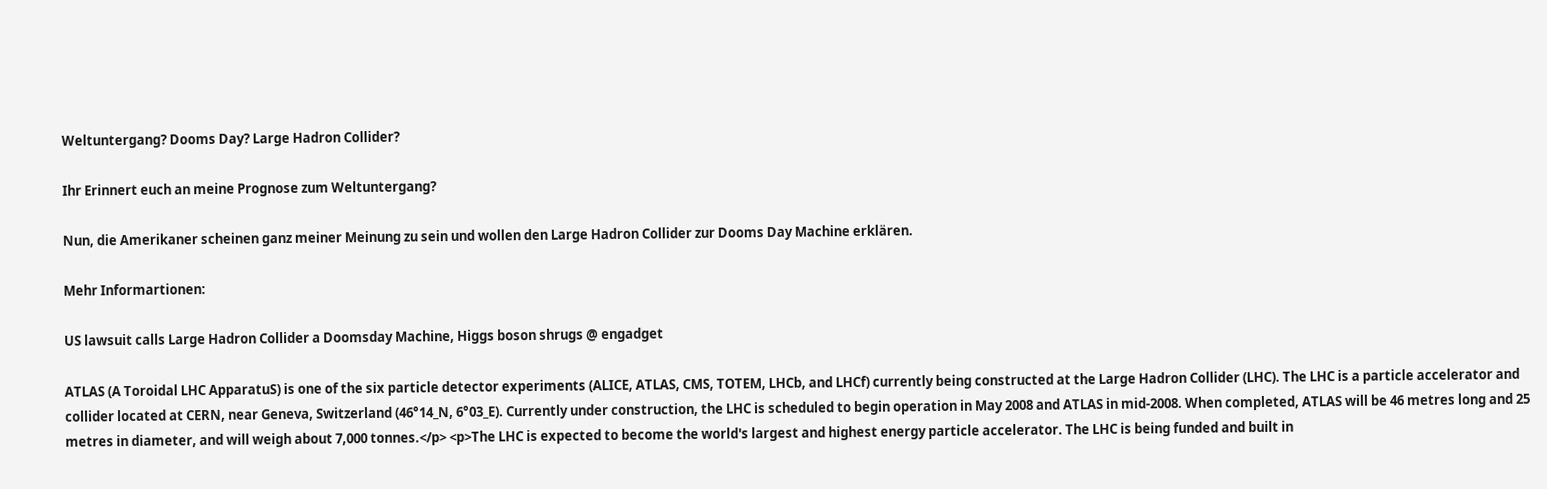Weltuntergang? Dooms Day? Large Hadron Collider?

Ihr Erinnert euch an meine Prognose zum Weltuntergang?

Nun, die Amerikaner scheinen ganz meiner Meinung zu sein und wollen den Large Hadron Collider zur Dooms Day Machine erklären.

Mehr Informartionen:

US lawsuit calls Large Hadron Collider a Doomsday Machine, Higgs boson shrugs @ engadget

ATLAS (A Toroidal LHC ApparatuS) is one of the six particle detector experiments (ALICE, ATLAS, CMS, TOTEM, LHCb, and LHCf) currently being constructed at the Large Hadron Collider (LHC). The LHC is a particle accelerator and collider located at CERN, near Geneva, Switzerland (46°14_N, 6°03_E). Currently under construction, the LHC is scheduled to begin operation in May 2008 and ATLAS in mid-2008. When completed, ATLAS will be 46 metres long and 25 metres in diameter, and will weigh about 7,000 tonnes.</p> <p>The LHC is expected to become the world's largest and highest energy particle accelerator. The LHC is being funded and built in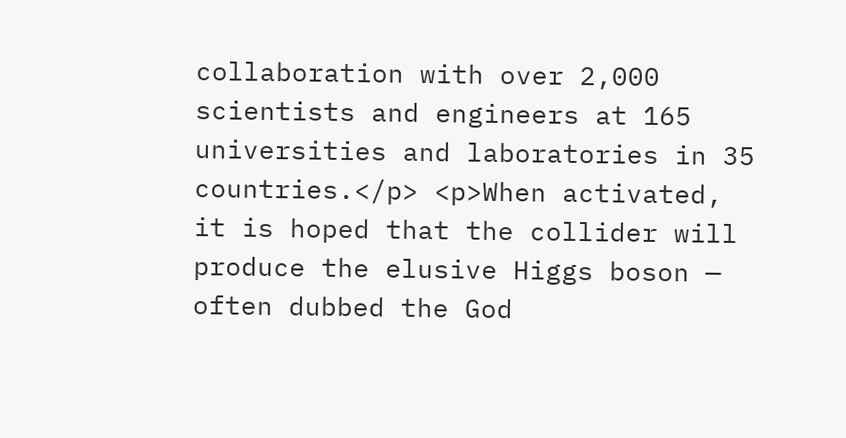collaboration with over 2,000 scientists and engineers at 165 universities and laboratories in 35 countries.</p> <p>When activated, it is hoped that the collider will produce the elusive Higgs boson — often dubbed the God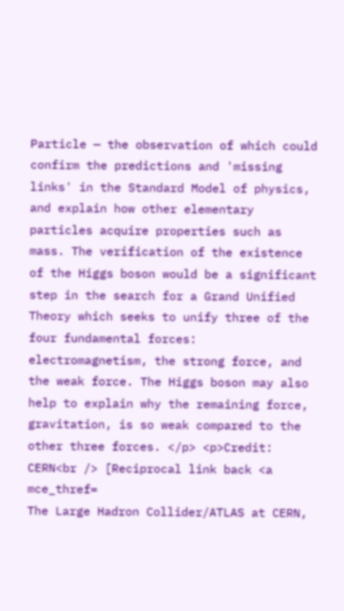Particle — the observation of which could confirm the predictions and 'missing links' in the Standard Model of physics, and explain how other elementary particles acquire properties such as mass. The verification of the existence of the Higgs boson would be a significant step in the search for a Grand Unified Theory which seeks to unify three of the four fundamental forces: electromagnetism, the strong force, and the weak force. The Higgs boson may also help to explain why the remaining force, gravitation, is so weak compared to the other three forces. </p> <p>Credit: CERN<br /> [Reciprocal link back <a mce_thref=
The Large Hadron Collider/ATLAS at CERN,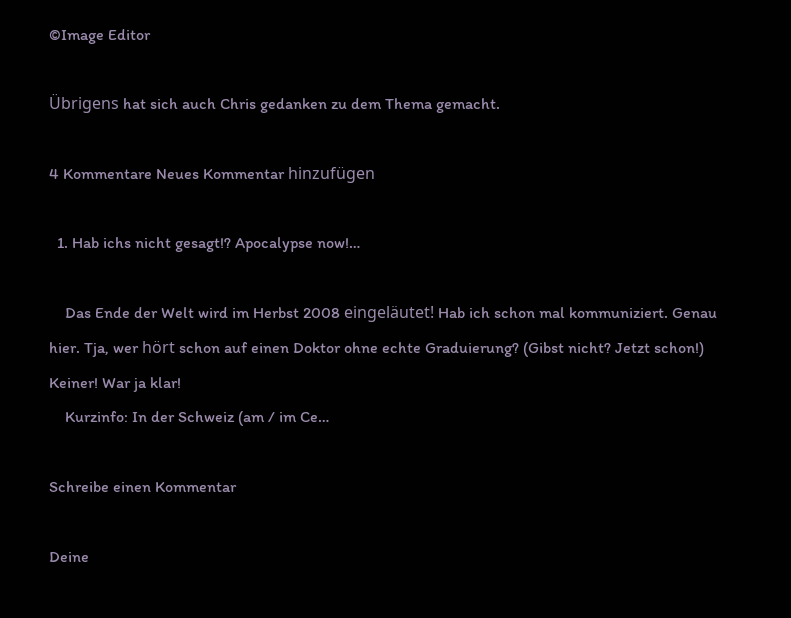©Image Editor

Übrigens hat sich auch Chris gedanken zu dem Thema gemacht.

4 Kommentare Neues Kommentar hinzufügen

  1. Hab ichs nicht gesagt!? Apocalypse now!…

    Das Ende der Welt wird im Herbst 2008 eingeläutet! Hab ich schon mal kommuniziert. Genau hier. Tja, wer hört schon auf einen Doktor ohne echte Graduierung? (Gibst nicht? Jetzt schon!) Keiner! War ja klar!
    Kurzinfo: In der Schweiz (am / im Ce…

Schreibe einen Kommentar

Deine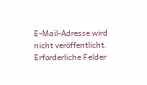E-Mail-Adresse wird nicht veröffentlicht. Erforderliche Felder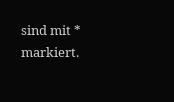sind mit * markiert.